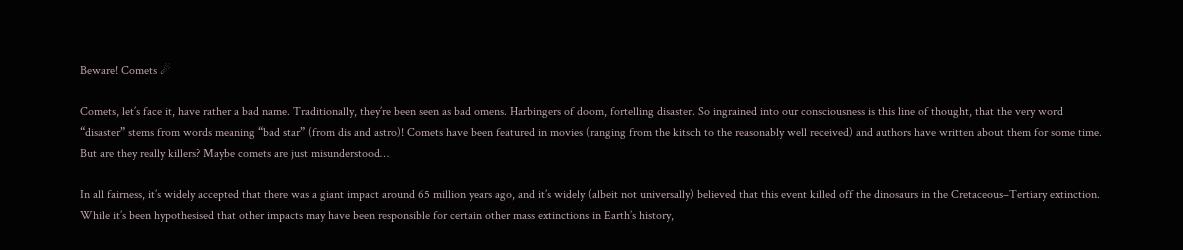Beware! Comets ☄

Comets, let’s face it, have rather a bad name. Traditionally, they’re been seen as bad omens. Harbingers of doom, fortelling disaster. So ingrained into our consciousness is this line of thought, that the very word “disaster” stems from words meaning “bad star” (from dis and astro)! Comets have been featured in movies (ranging from the kitsch to the reasonably well received) and authors have written about them for some time. But are they really killers? Maybe comets are just misunderstood…

In all fairness, it’s widely accepted that there was a giant impact around 65 million years ago, and it’s widely (albeit not universally) believed that this event killed off the dinosaurs in the Cretaceous–Tertiary extinction. While it’s been hypothesised that other impacts may have been responsible for certain other mass extinctions in Earth’s history,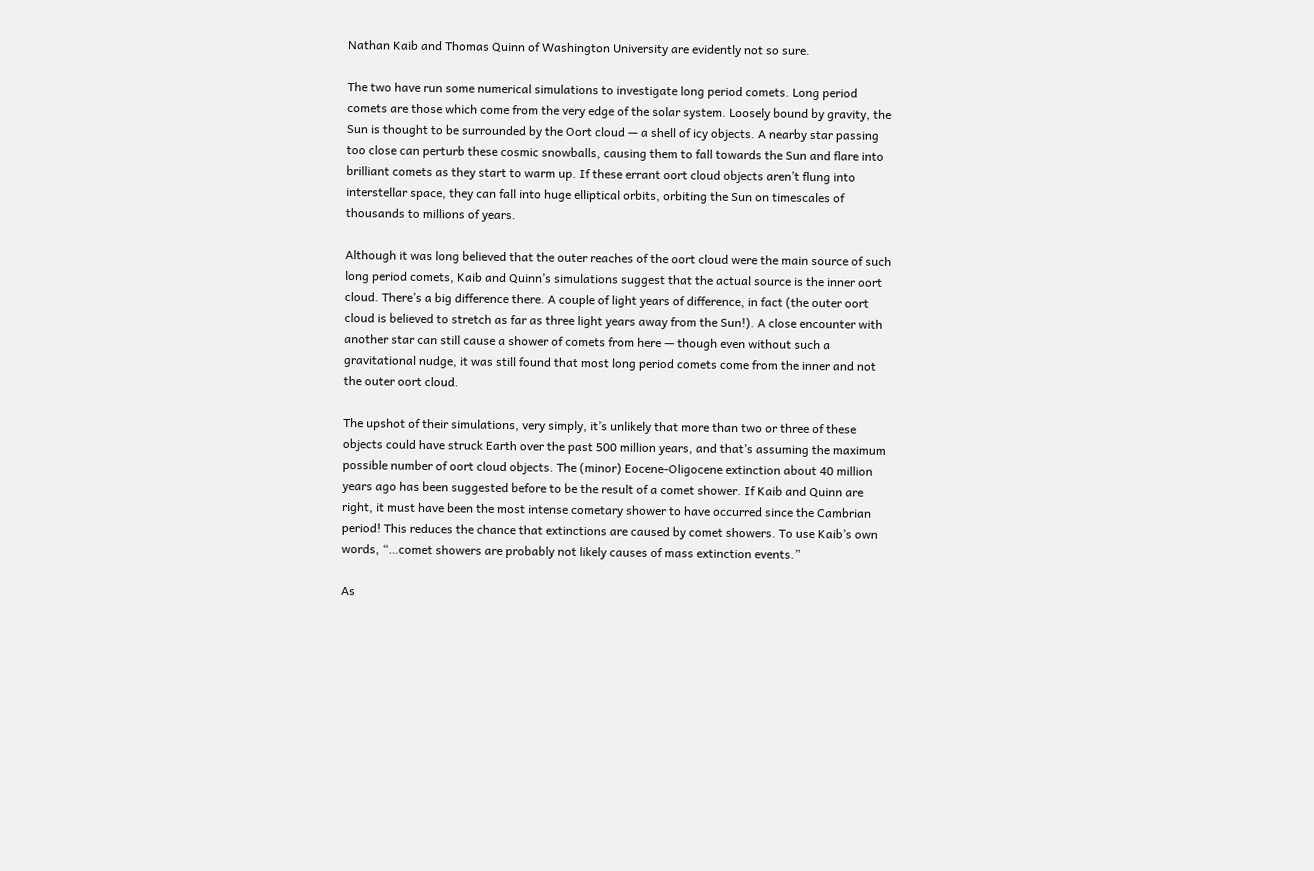Nathan Kaib and Thomas Quinn of Washington University are evidently not so sure.

The two have run some numerical simulations to investigate long period comets. Long period comets are those which come from the very edge of the solar system. Loosely bound by gravity, the Sun is thought to be surrounded by the Oort cloud — a shell of icy objects. A nearby star passing too close can perturb these cosmic snowballs, causing them to fall towards the Sun and flare into brilliant comets as they start to warm up. If these errant oort cloud objects aren’t flung into interstellar space, they can fall into huge elliptical orbits, orbiting the Sun on timescales of thousands to millions of years.

Although it was long believed that the outer reaches of the oort cloud were the main source of such long period comets, Kaib and Quinn’s simulations suggest that the actual source is the inner oort cloud. There’s a big difference there. A couple of light years of difference, in fact (the outer oort cloud is believed to stretch as far as three light years away from the Sun!). A close encounter with another star can still cause a shower of comets from here — though even without such a gravitational nudge, it was still found that most long period comets come from the inner and not the outer oort cloud.

The upshot of their simulations, very simply, it’s unlikely that more than two or three of these objects could have struck Earth over the past 500 million years, and that’s assuming the maximum possible number of oort cloud objects. The (minor) Eocene-Oligocene extinction about 40 million years ago has been suggested before to be the result of a comet shower. If Kaib and Quinn are right, it must have been the most intense cometary shower to have occurred since the Cambrian period! This reduces the chance that extinctions are caused by comet showers. To use Kaib’s own words, “…comet showers are probably not likely causes of mass extinction events.”

As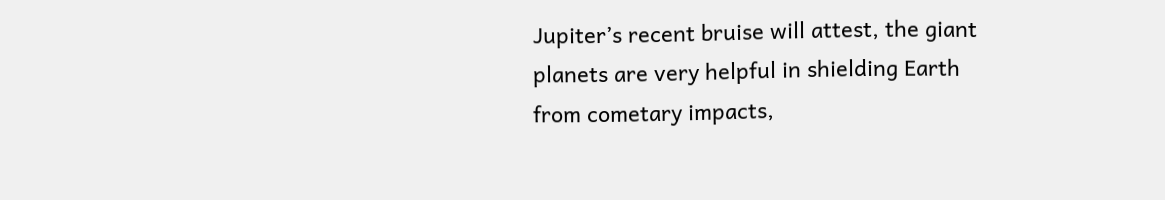Jupiter’s recent bruise will attest, the giant planets are very helpful in shielding Earth from cometary impacts,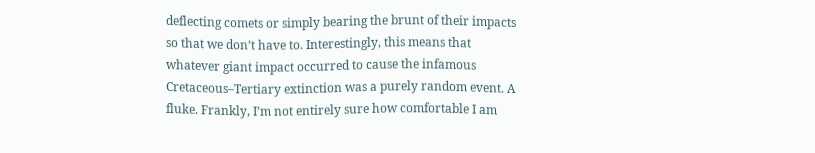deflecting comets or simply bearing the brunt of their impacts so that we don’t have to. Interestingly, this means that whatever giant impact occurred to cause the infamous Cretaceous–Tertiary extinction was a purely random event. A fluke. Frankly, I’m not entirely sure how comfortable I am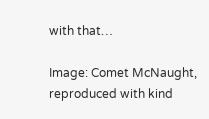with that…

Image: Comet McNaught, reproduced with kind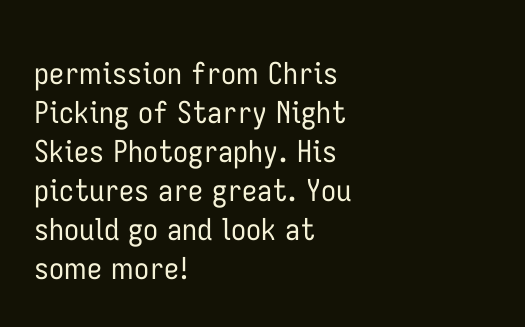permission from Chris Picking of Starry Night Skies Photography. His pictures are great. You should go and look at some more!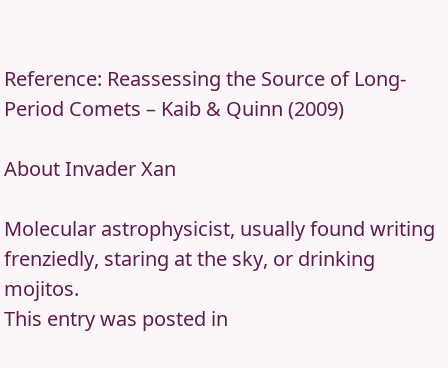Reference: Reassessing the Source of Long-Period Comets – Kaib & Quinn (2009)

About Invader Xan

Molecular astrophysicist, usually found writing frenziedly, staring at the sky, or drinking mojitos.
This entry was posted in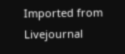Imported from Livejournal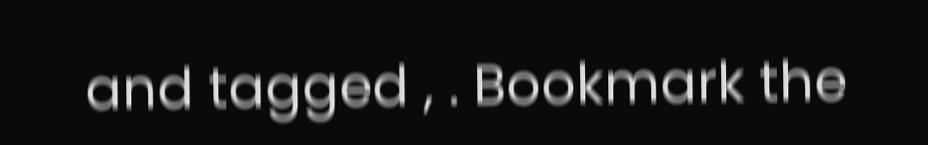and tagged , . Bookmark the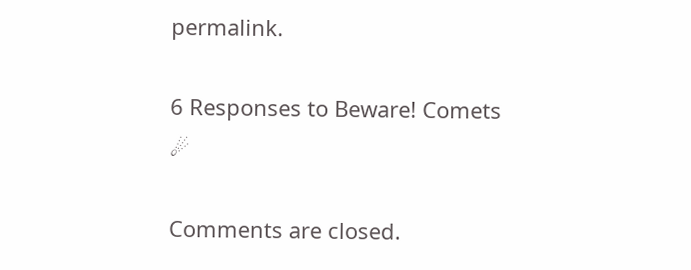permalink.

6 Responses to Beware! Comets ☄

Comments are closed.